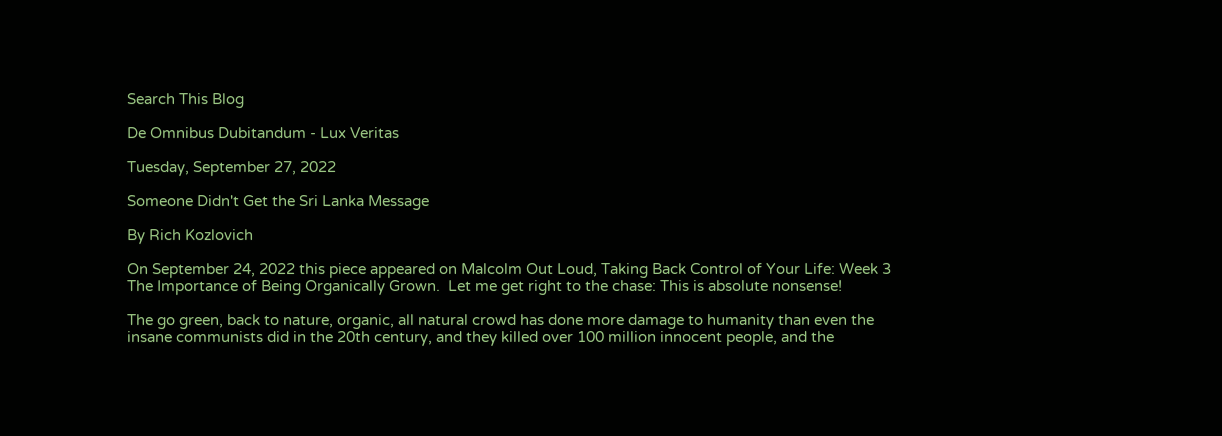Search This Blog

De Omnibus Dubitandum - Lux Veritas

Tuesday, September 27, 2022

Someone Didn't Get the Sri Lanka Message

By Rich Kozlovich

On September 24, 2022 this piece appeared on Malcolm Out Loud, Taking Back Control of Your Life: Week 3 The Importance of Being Organically Grown.  Let me get right to the chase: This is absolute nonsense!

The go green, back to nature, organic, all natural crowd has done more damage to humanity than even the insane communists did in the 20th century, and they killed over 100 million innocent people, and the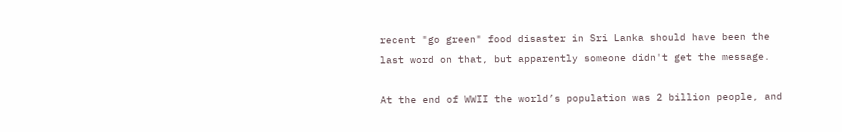recent "go green" food disaster in Sri Lanka should have been the last word on that, but apparently someone didn't get the message.

At the end of WWII the world’s population was 2 billion people, and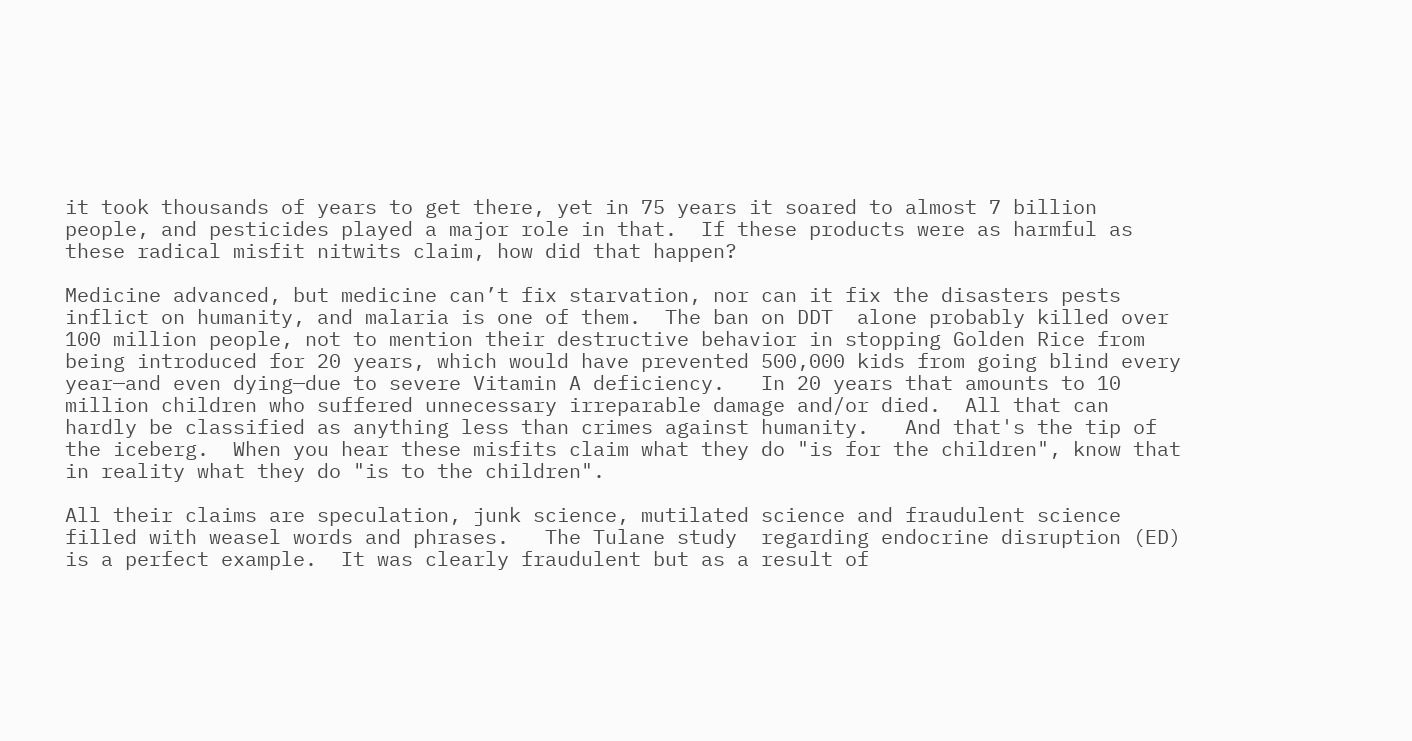it took thousands of years to get there, yet in 75 years it soared to almost 7 billion people, and pesticides played a major role in that.  If these products were as harmful as these radical misfit nitwits claim, how did that happen?

Medicine advanced, but medicine can’t fix starvation, nor can it fix the disasters pests inflict on humanity, and malaria is one of them.  The ban on DDT  alone probably killed over 100 million people, not to mention their destructive behavior in stopping Golden Rice from being introduced for 20 years, which would have prevented 500,000 kids from going blind every year—and even dying—due to severe Vitamin A deficiency.   In 20 years that amounts to 10 million children who suffered unnecessary irreparable damage and/or died.  All that can hardly be classified as anything less than crimes against humanity.   And that's the tip of the iceberg.  When you hear these misfits claim what they do "is for the children", know that in reality what they do "is to the children".

All their claims are speculation, junk science, mutilated science and fraudulent science filled with weasel words and phrases.   The Tulane study  regarding endocrine disruption (ED) is a perfect example.  It was clearly fraudulent but as a result of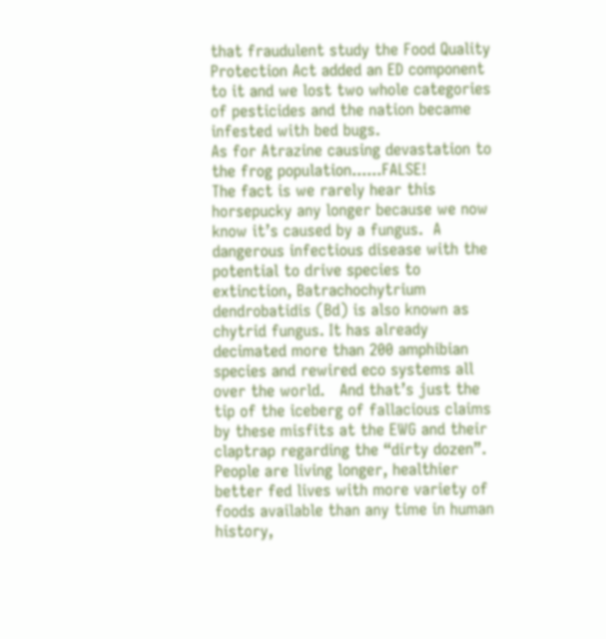that fraudulent study the Food Quality Protection Act added an ED component to it and we lost two whole categories of pesticides and the nation became infested with bed bugs.
As for Atrazine causing devastation to the frog population......FALSE!
The fact is we rarely hear this horsepucky any longer because we now know it’s caused by a fungus.  A dangerous infectious disease with the potential to drive species to extinction, Batrachochytrium dendrobatidis (Bd) is also known as chytrid fungus. It has already decimated more than 200 amphibian species and rewired eco systems all over the world.   And that’s just the tip of the iceberg of fallacious claims by these misfits at the EWG and their claptrap regarding the “dirty dozen”.
People are living longer, healthier better fed lives with more variety of foods available than any time in human history,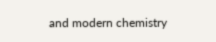and modern chemistry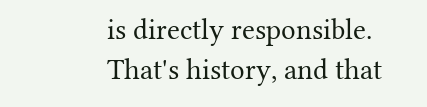is directly responsible.  That's history, and that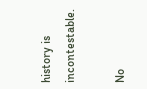history is incontestable.

No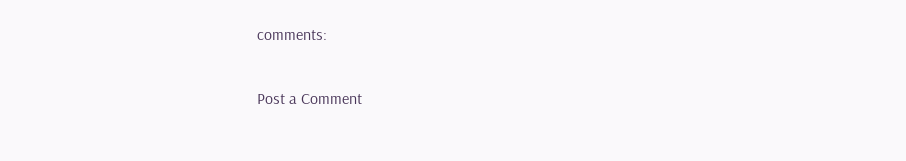comments:

Post a Comment